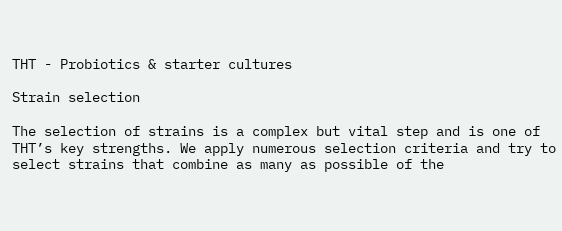THT - Probiotics & starter cultures

Strain selection

The selection of strains is a complex but vital step and is one of THT’s key strengths. We apply numerous selection criteria and try to select strains that combine as many as possible of the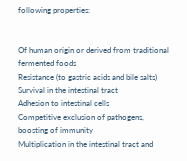following properties:


Of human origin or derived from traditional fermented foods
Resistance (to gastric acids and bile salts)
Survival in the intestinal tract
Adhesion to intestinal cells
Competitive exclusion of pathogens,
boosting of immunity
Multiplication in the intestinal tract and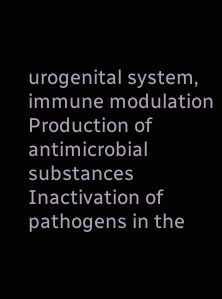urogenital system, immune modulation
Production of antimicrobial substances
Inactivation of pathogens in the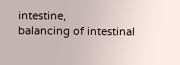intestine,
balancing of intestinal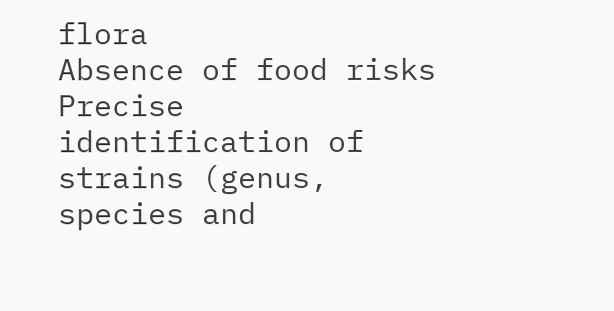flora
Absence of food risks
Precise identification of strains (genus, species and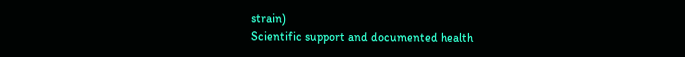strain)
Scientific support and documented health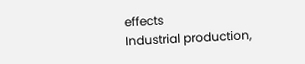effects
Industrial production,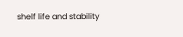shelf life and stability